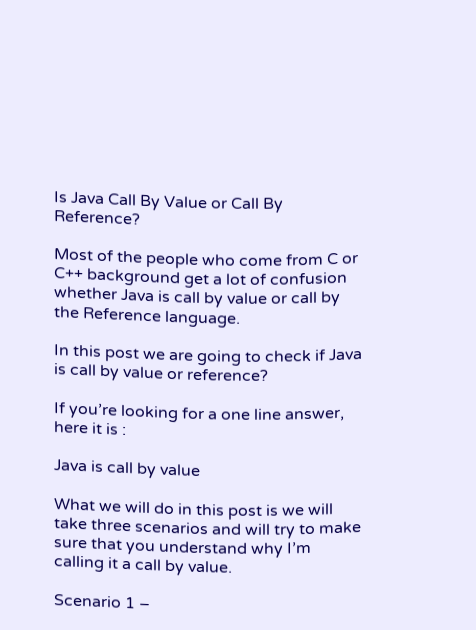Is Java Call By Value or Call By Reference?

Most of the people who come from C or C++ background get a lot of confusion whether Java is call by value or call by the Reference language.

In this post we are going to check if Java is call by value or reference?

If you’re looking for a one line answer, here it is :

Java is call by value

What we will do in this post is we will take three scenarios and will try to make sure that you understand why I’m calling it a call by value.

Scenario 1 –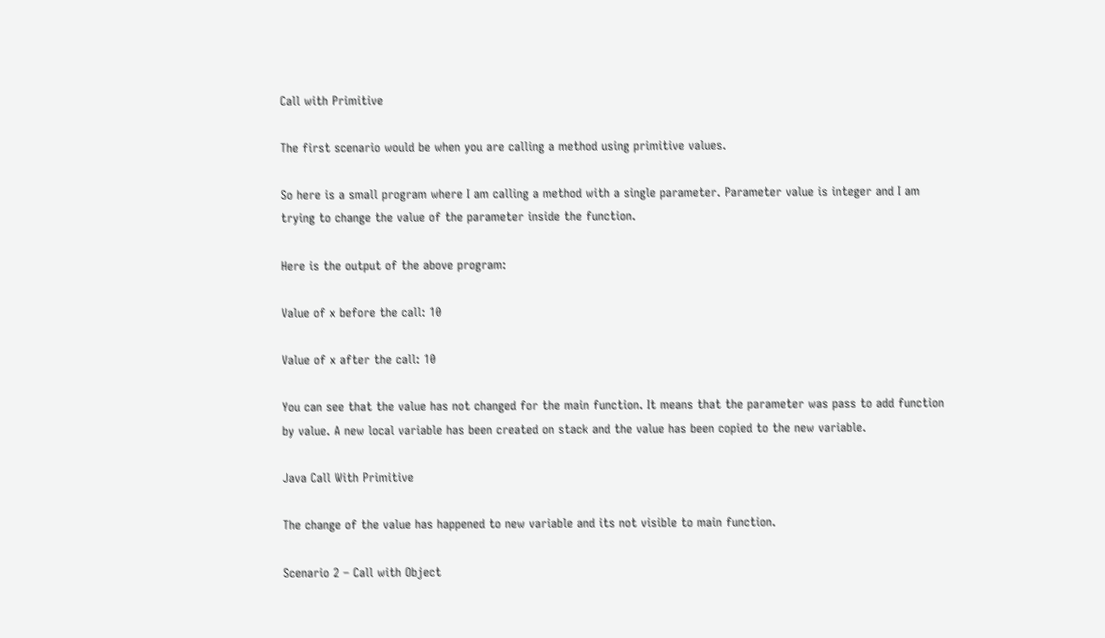Call with Primitive

The first scenario would be when you are calling a method using primitive values.

So here is a small program where I am calling a method with a single parameter. Parameter value is integer and I am trying to change the value of the parameter inside the function.

Here is the output of the above program:

Value of x before the call: 10

Value of x after the call: 10

You can see that the value has not changed for the main function. It means that the parameter was pass to add function by value. A new local variable has been created on stack and the value has been copied to the new variable.

Java Call With Primitive

The change of the value has happened to new variable and its not visible to main function.

Scenario 2 – Call with Object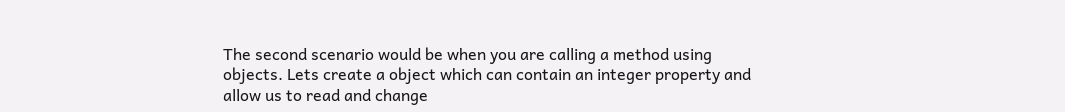The second scenario would be when you are calling a method using objects. Lets create a object which can contain an integer property and allow us to read and change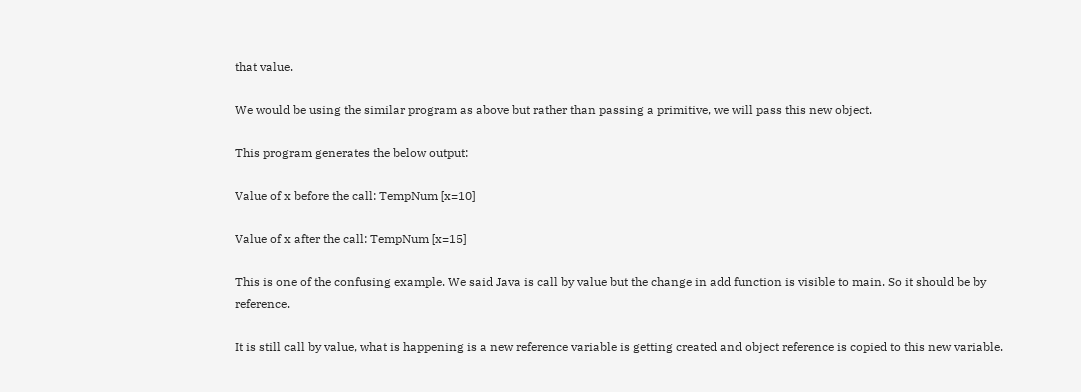that value.

We would be using the similar program as above but rather than passing a primitive, we will pass this new object.

This program generates the below output:

Value of x before the call: TempNum [x=10]

Value of x after the call: TempNum [x=15]

This is one of the confusing example. We said Java is call by value but the change in add function is visible to main. So it should be by reference.

It is still call by value, what is happening is a new reference variable is getting created and object reference is copied to this new variable.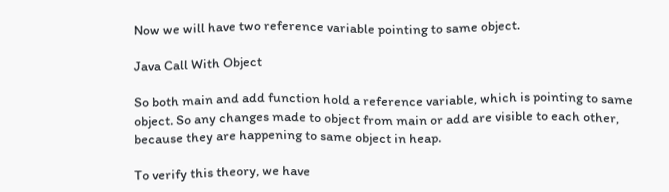Now we will have two reference variable pointing to same object.

Java Call With Object

So both main and add function hold a reference variable, which is pointing to same object. So any changes made to object from main or add are visible to each other, because they are happening to same object in heap.

To verify this theory, we have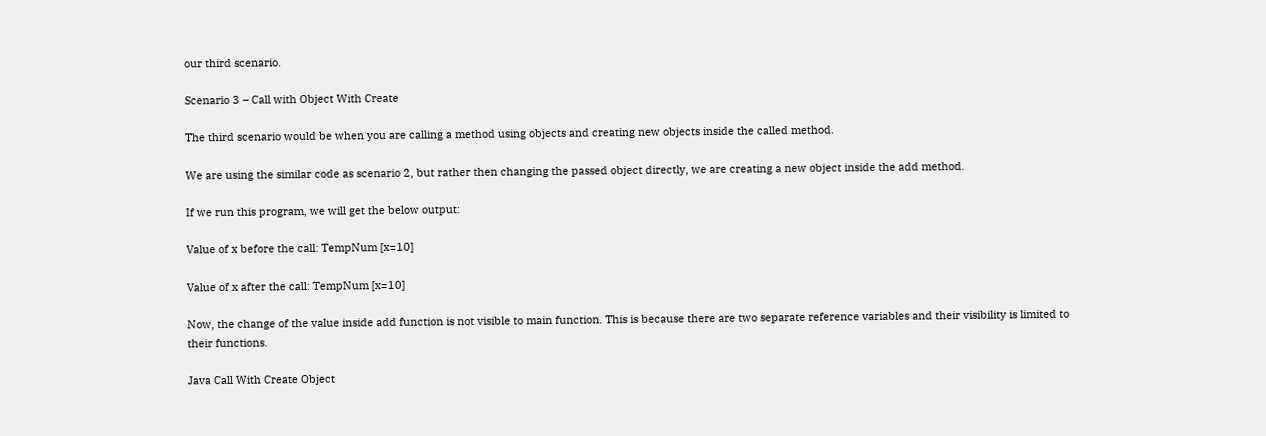our third scenario.

Scenario 3 – Call with Object With Create

The third scenario would be when you are calling a method using objects and creating new objects inside the called method.

We are using the similar code as scenario 2, but rather then changing the passed object directly, we are creating a new object inside the add method.

If we run this program, we will get the below output:

Value of x before the call: TempNum [x=10]

Value of x after the call: TempNum [x=10]

Now, the change of the value inside add function is not visible to main function. This is because there are two separate reference variables and their visibility is limited to their functions.

Java Call With Create Object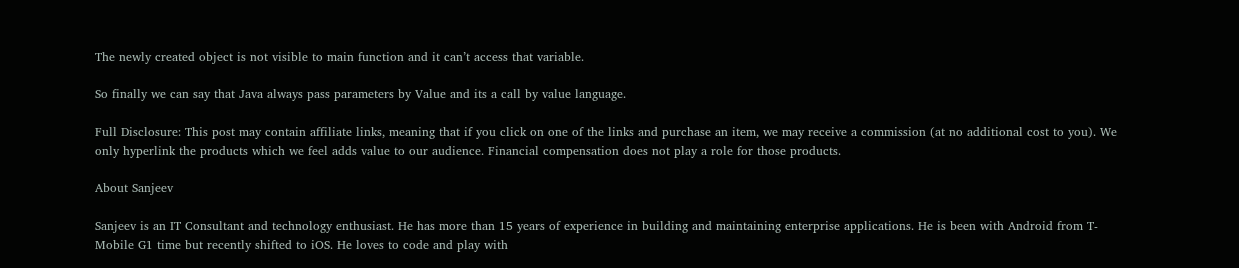The newly created object is not visible to main function and it can’t access that variable.

So finally we can say that Java always pass parameters by Value and its a call by value language.

Full Disclosure: This post may contain affiliate links, meaning that if you click on one of the links and purchase an item, we may receive a commission (at no additional cost to you). We only hyperlink the products which we feel adds value to our audience. Financial compensation does not play a role for those products.

About Sanjeev

Sanjeev is an IT Consultant and technology enthusiast. He has more than 15 years of experience in building and maintaining enterprise applications. He is been with Android from T-Mobile G1 time but recently shifted to iOS. He loves to code and play with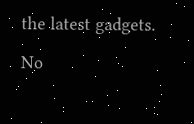the latest gadgets.

No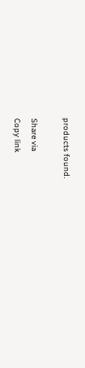products found.

Share via
Copy link